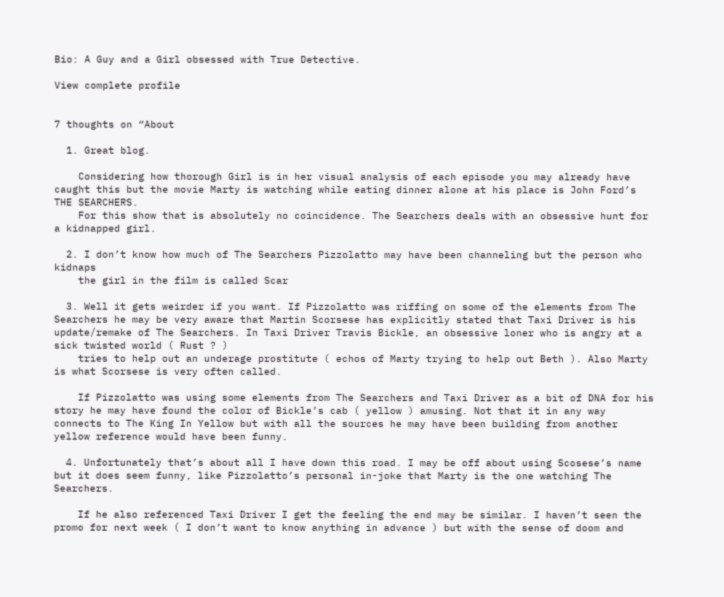Bio: A Guy and a Girl obsessed with True Detective.

View complete profile


7 thoughts on “About

  1. Great blog.

    Considering how thorough Girl is in her visual analysis of each episode you may already have caught this but the movie Marty is watching while eating dinner alone at his place is John Ford’s THE SEARCHERS.
    For this show that is absolutely no coincidence. The Searchers deals with an obsessive hunt for a kidnapped girl.

  2. I don’t know how much of The Searchers Pizzolatto may have been channeling but the person who kidnaps
    the girl in the film is called Scar

  3. Well it gets weirder if you want. If Pizzolatto was riffing on some of the elements from The Searchers he may be very aware that Martin Scorsese has explicitly stated that Taxi Driver is his update/remake of The Searchers. In Taxi Driver Travis Bickle, an obsessive loner who is angry at a sick twisted world ( Rust ? )
    tries to help out an underage prostitute ( echos of Marty trying to help out Beth ). Also Marty is what Scorsese is very often called.

    If Pizzolatto was using some elements from The Searchers and Taxi Driver as a bit of DNA for his story he may have found the color of Bickle’s cab ( yellow ) amusing. Not that it in any way connects to The King In Yellow but with all the sources he may have been building from another yellow reference would have been funny.

  4. Unfortunately that’s about all I have down this road. I may be off about using Scosese’s name but it does seem funny, like Pizzolatto’s personal in-joke that Marty is the one watching The Searchers.

    If he also referenced Taxi Driver I get the feeling the end may be similar. I haven’t seen the promo for next week ( I don’t want to know anything in advance ) but with the sense of doom and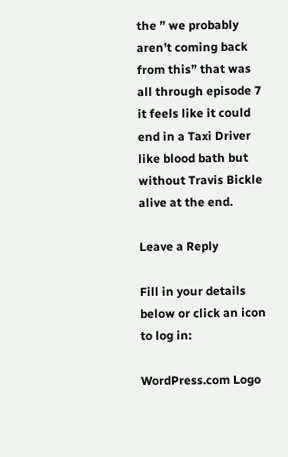the ” we probably aren’t coming back from this” that was all through episode 7 it feels like it could end in a Taxi Driver like blood bath but without Travis Bickle alive at the end.

Leave a Reply

Fill in your details below or click an icon to log in:

WordPress.com Logo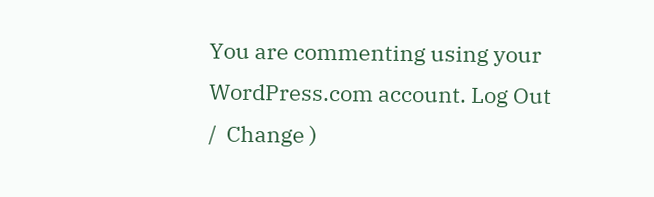You are commenting using your WordPress.com account. Log Out /  Change )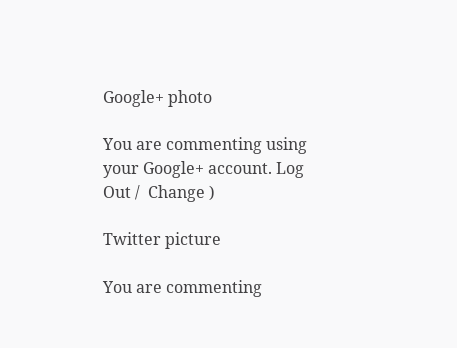Google+ photo

You are commenting using your Google+ account. Log Out /  Change )

Twitter picture

You are commenting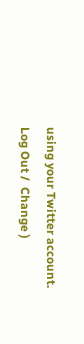using your Twitter account. Log Out /  Change )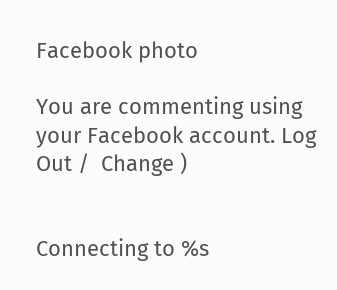Facebook photo

You are commenting using your Facebook account. Log Out /  Change )


Connecting to %s